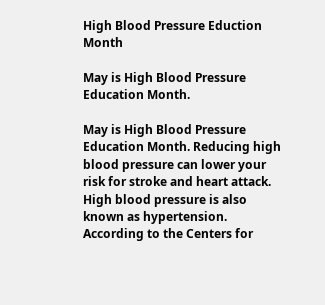High Blood Pressure Eduction Month

May is High Blood Pressure Education Month.

May is High Blood Pressure Education Month. Reducing high blood pressure can lower your risk for stroke and heart attack.  High blood pressure is also known as hypertension. According to the Centers for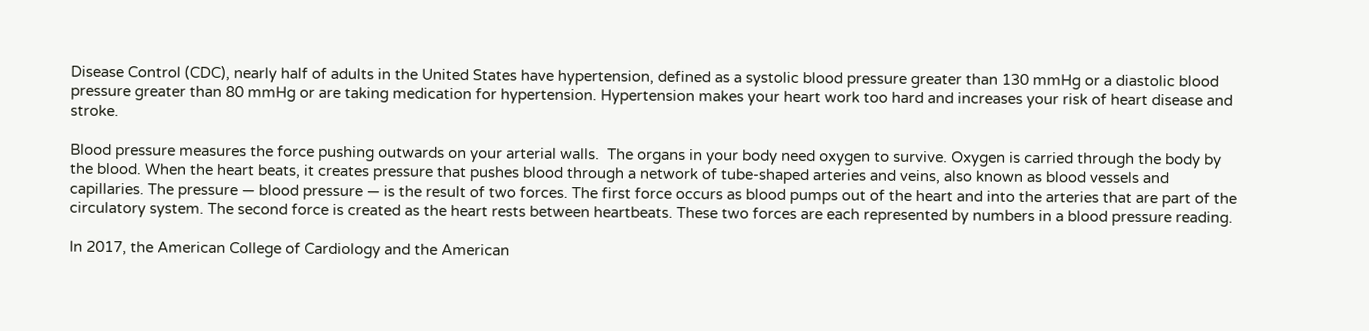Disease Control (CDC), nearly half of adults in the United States have hypertension, defined as a systolic blood pressure greater than 130 mmHg or a diastolic blood pressure greater than 80 mmHg or are taking medication for hypertension. Hypertension makes your heart work too hard and increases your risk of heart disease and stroke.

Blood pressure measures the force pushing outwards on your arterial walls.  The organs in your body need oxygen to survive. Oxygen is carried through the body by the blood. When the heart beats, it creates pressure that pushes blood through a network of tube-shaped arteries and veins, also known as blood vessels and capillaries. The pressure — blood pressure — is the result of two forces. The first force occurs as blood pumps out of the heart and into the arteries that are part of the circulatory system. The second force is created as the heart rests between heartbeats. These two forces are each represented by numbers in a blood pressure reading.

In 2017, the American College of Cardiology and the American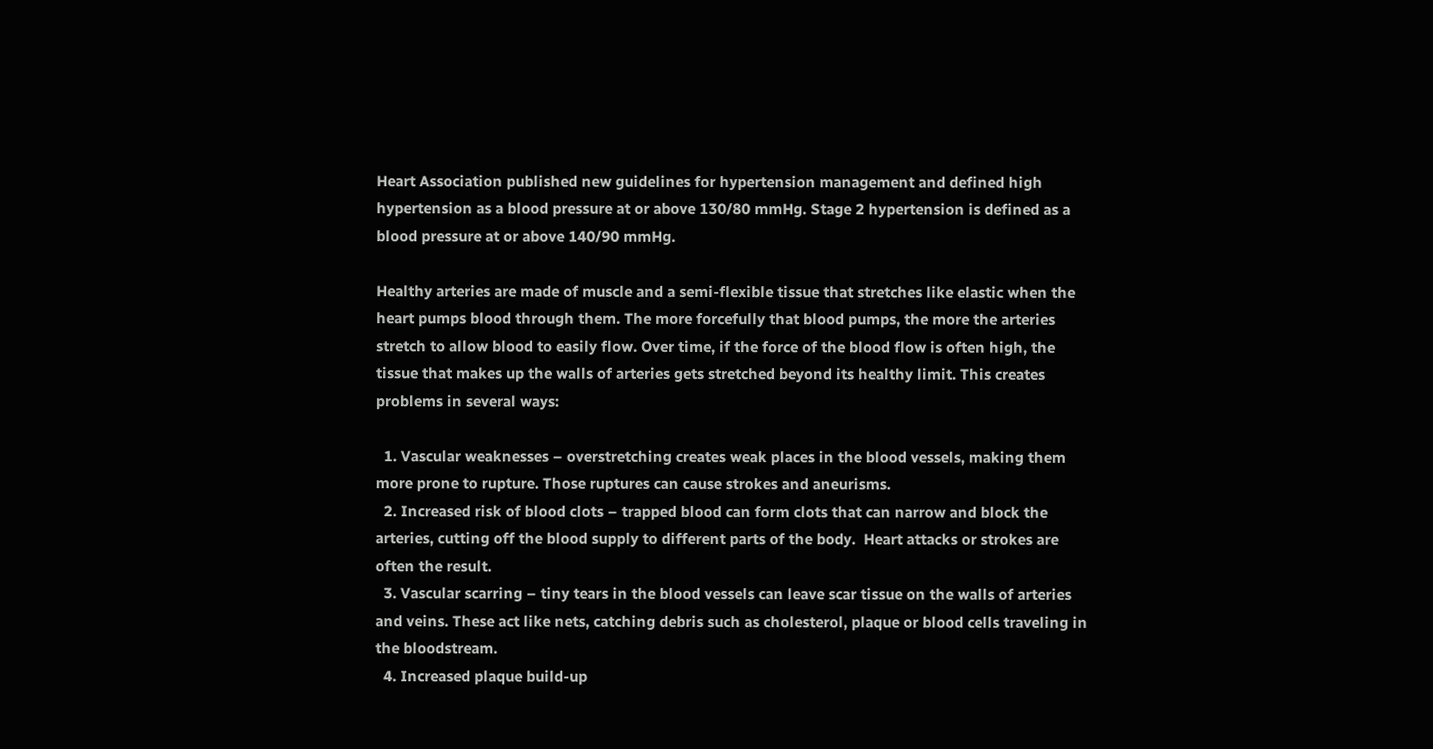Heart Association published new guidelines for hypertension management and defined high hypertension as a blood pressure at or above 130/80 mmHg. Stage 2 hypertension is defined as a blood pressure at or above 140/90 mmHg.

Healthy arteries are made of muscle and a semi-flexible tissue that stretches like elastic when the heart pumps blood through them. The more forcefully that blood pumps, the more the arteries stretch to allow blood to easily flow. Over time, if the force of the blood flow is often high, the tissue that makes up the walls of arteries gets stretched beyond its healthy limit. This creates problems in several ways:

  1. Vascular weaknesses – overstretching creates weak places in the blood vessels, making them more prone to rupture. Those ruptures can cause strokes and aneurisms.
  2. Increased risk of blood clots – trapped blood can form clots that can narrow and block the arteries, cutting off the blood supply to different parts of the body.  Heart attacks or strokes are often the result.
  3. Vascular scarring – tiny tears in the blood vessels can leave scar tissue on the walls of arteries and veins. These act like nets, catching debris such as cholesterol, plaque or blood cells traveling in the bloodstream.
  4. Increased plaque build-up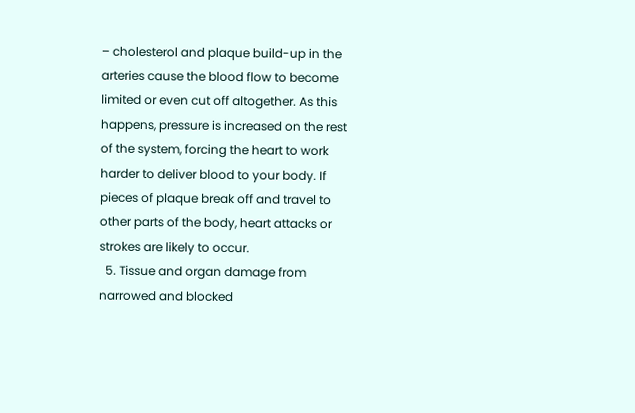– cholesterol and plaque build-up in the arteries cause the blood flow to become limited or even cut off altogether. As this happens, pressure is increased on the rest of the system, forcing the heart to work harder to deliver blood to your body. If pieces of plaque break off and travel to other parts of the body, heart attacks or strokes are likely to occur.
  5. Tissue and organ damage from narrowed and blocked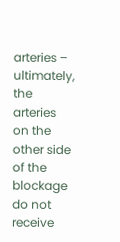arteries – ultimately, the arteries on the other side of the blockage do not receive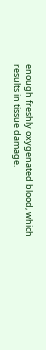enough freshly oxygenated blood, which results in tissue damage.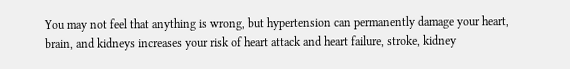You may not feel that anything is wrong, but hypertension can permanently damage your heart, brain, and kidneys increases your risk of heart attack and heart failure, stroke, kidney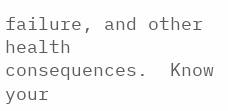failure, and other health consequences.  Know your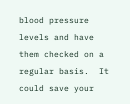blood pressure levels and have them checked on a regular basis.  It could save your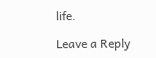life.

Leave a Reply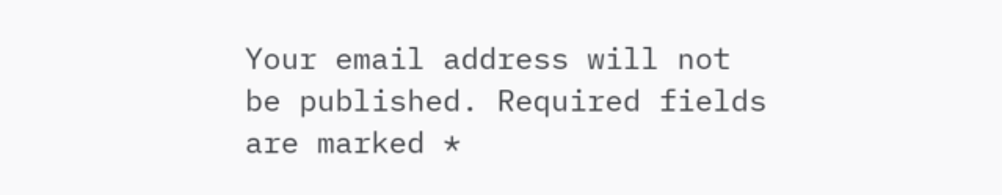Your email address will not be published. Required fields are marked *